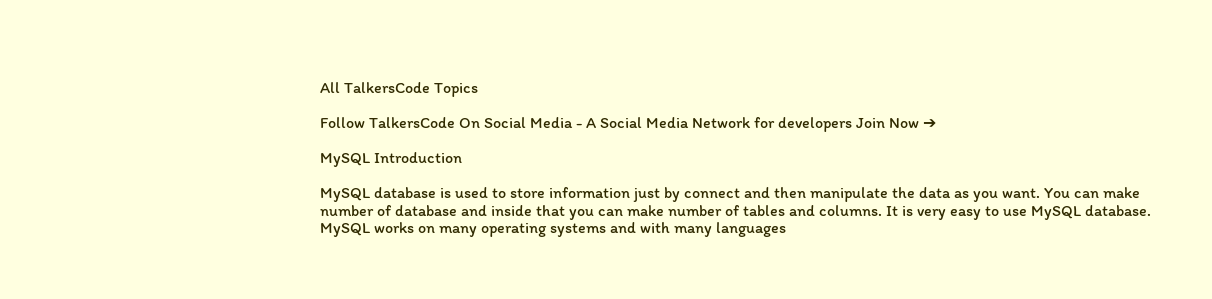All TalkersCode Topics

Follow TalkersCode On Social Media - A Social Media Network for developers Join Now ➔

MySQL Introduction

MySQL database is used to store information just by connect and then manipulate the data as you want. You can make number of database and inside that you can make number of tables and columns. It is very easy to use MySQL database. MySQL works on many operating systems and with many languages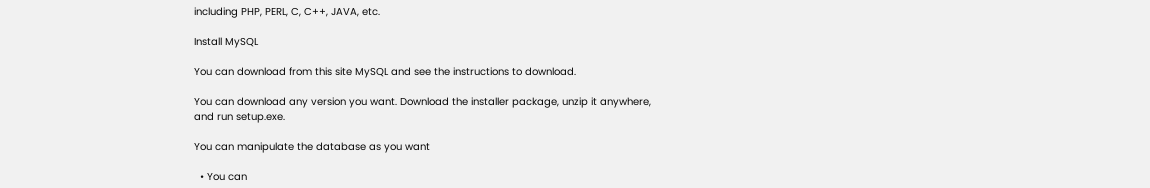including PHP, PERL, C, C++, JAVA, etc.

Install MySQL

You can download from this site MySQL and see the instructions to download.

You can download any version you want. Download the installer package, unzip it anywhere, and run setup.exe.

You can manipulate the database as you want

  • You can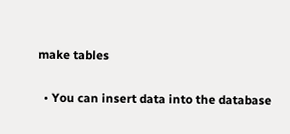make tables

  • You can insert data into the database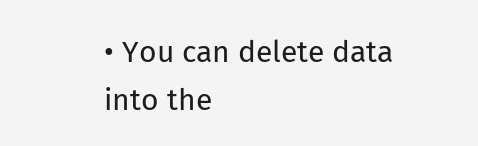• You can delete data into the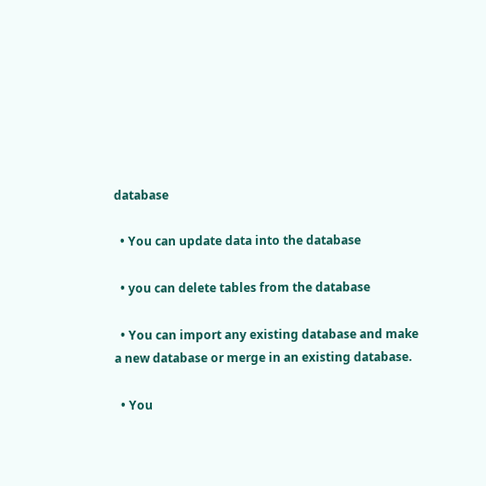database

  • You can update data into the database

  • you can delete tables from the database

  • You can import any existing database and make a new database or merge in an existing database.

  • You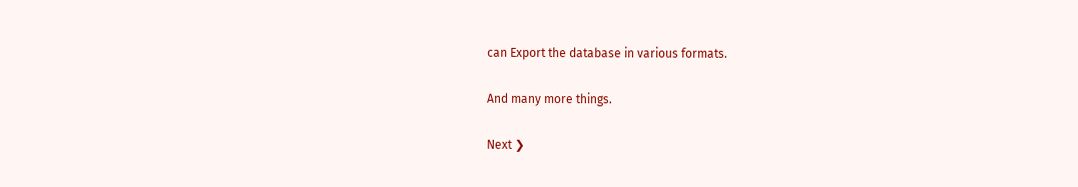can Export the database in various formats.

And many more things.

Next ❯